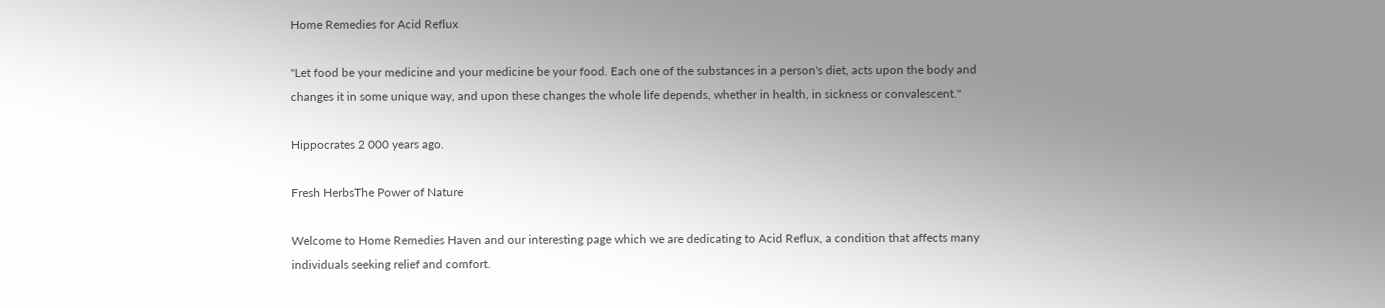Home Remedies for Acid Reflux

"Let food be your medicine and your medicine be your food. Each one of the substances in a person's diet, acts upon the body and changes it in some unique way, and upon these changes the whole life depends, whether in health, in sickness or convalescent."

Hippocrates 2 000 years ago.

Fresh HerbsThe Power of Nature

Welcome to Home Remedies Haven and our interesting page which we are dedicating to Acid Reflux, a condition that affects many individuals seeking relief and comfort.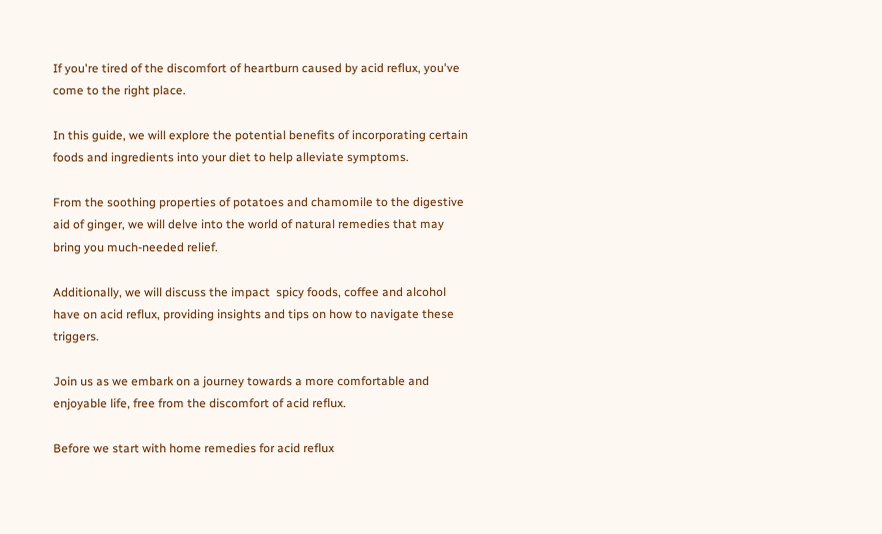If you're tired of the discomfort of heartburn caused by acid reflux, you've come to the right place.

In this guide, we will explore the potential benefits of incorporating certain foods and ingredients into your diet to help alleviate symptoms.

From the soothing properties of potatoes and chamomile to the digestive aid of ginger, we will delve into the world of natural remedies that may bring you much-needed relief.

Additionally, we will discuss the impact  spicy foods, coffee and alcohol have on acid reflux, providing insights and tips on how to navigate these triggers.

Join us as we embark on a journey towards a more comfortable and enjoyable life, free from the discomfort of acid reflux.

Before we start with home remedies for acid reflux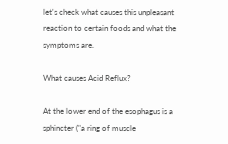let's check what causes this unpleasant reaction to certain foods and what the symptoms are.

What causes Acid Reflux?

At the lower end of the esophagus is a sphincter ("a ring of muscle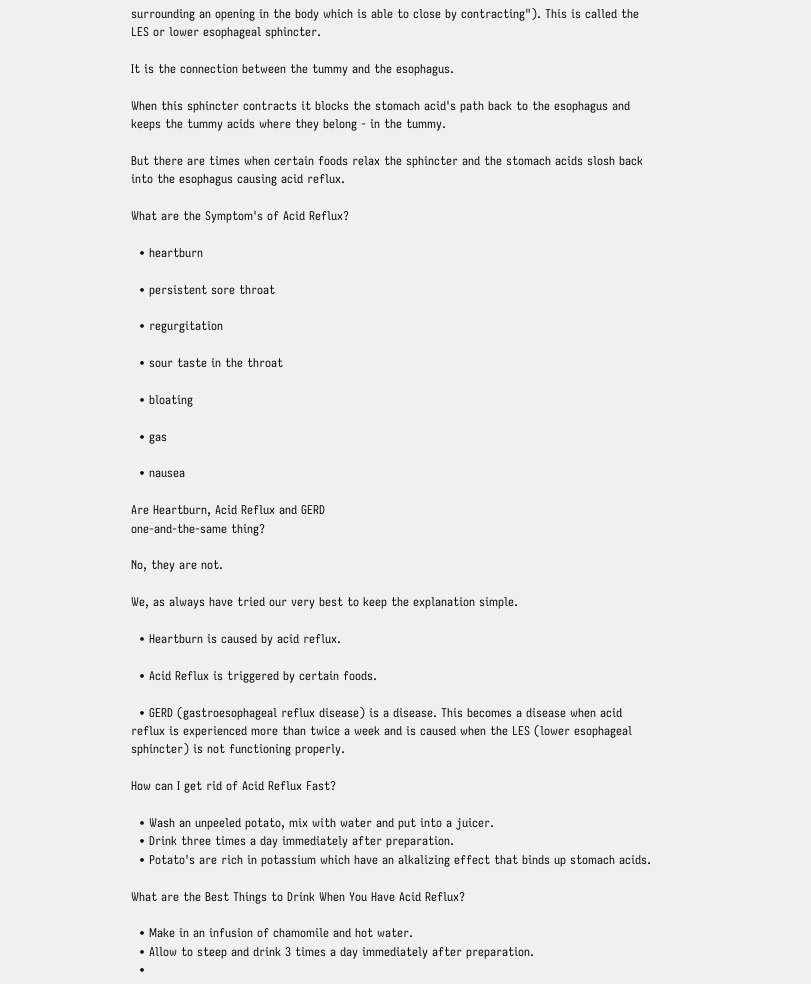surrounding an opening in the body which is able to close by contracting"). This is called the LES or lower esophageal sphincter.

It is the connection between the tummy and the esophagus.

When this sphincter contracts it blocks the stomach acid's path back to the esophagus and keeps the tummy acids where they belong - in the tummy.

But there are times when certain foods relax the sphincter and the stomach acids slosh back into the esophagus causing acid reflux.

What are the Symptom's of Acid Reflux?

  • heartburn

  • persistent sore throat

  • regurgitation

  • sour taste in the throat

  • bloating

  • gas

  • nausea

Are Heartburn, Acid Reflux and GERD
one-and-the-same thing?

No, they are not.

We, as always have tried our very best to keep the explanation simple.

  • Heartburn is caused by acid reflux.

  • Acid Reflux is triggered by certain foods.

  • GERD (gastroesophageal reflux disease) is a disease. This becomes a disease when acid reflux is experienced more than twice a week and is caused when the LES (lower esophageal sphincter) is not functioning properly.

How can I get rid of Acid Reflux Fast?

  • Wash an unpeeled potato, mix with water and put into a juicer.
  • Drink three times a day immediately after preparation.
  • Potato's are rich in potassium which have an alkalizing effect that binds up stomach acids.

What are the Best Things to Drink When You Have Acid Reflux?

  • Make in an infusion of chamomile and hot water.
  • Allow to steep and drink 3 times a day immediately after preparation.
  •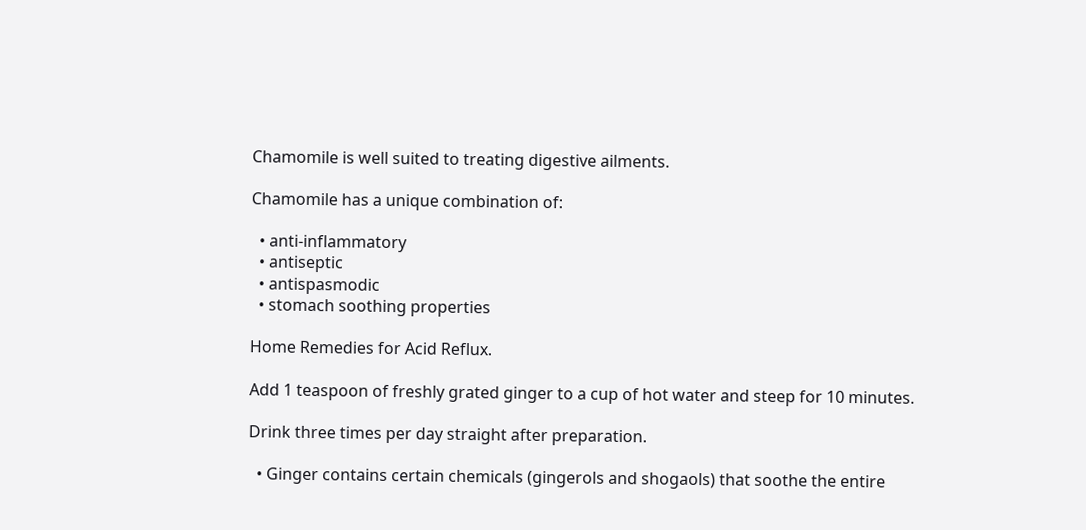Chamomile is well suited to treating digestive ailments.

Chamomile has a unique combination of:

  • anti-inflammatory
  • antiseptic
  • antispasmodic
  • stomach soothing properties

Home Remedies for Acid Reflux.

Add 1 teaspoon of freshly grated ginger to a cup of hot water and steep for 10 minutes.

Drink three times per day straight after preparation.

  • Ginger contains certain chemicals (gingerols and shogaols) that soothe the entire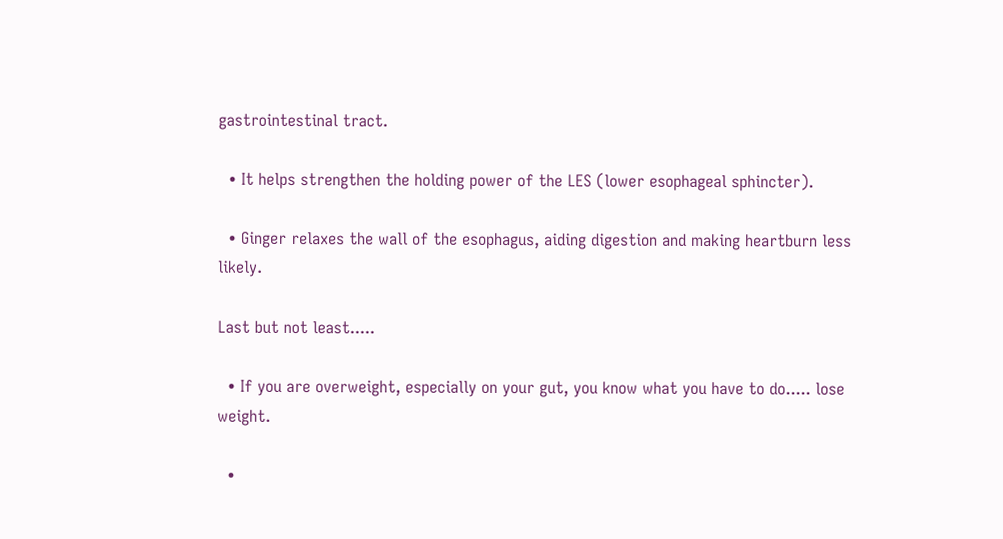gastrointestinal tract.

  • It helps strengthen the holding power of the LES (lower esophageal sphincter).

  • Ginger relaxes the wall of the esophagus, aiding digestion and making heartburn less likely.

Last but not least.....

  • If you are overweight, especially on your gut, you know what you have to do..... lose weight.

  •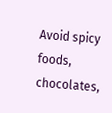Avoid spicy foods, chocolates,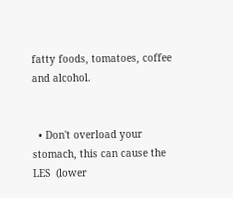fatty foods, tomatoes, coffee and alcohol.


  • Don't overload your stomach, this can cause the LES  (lower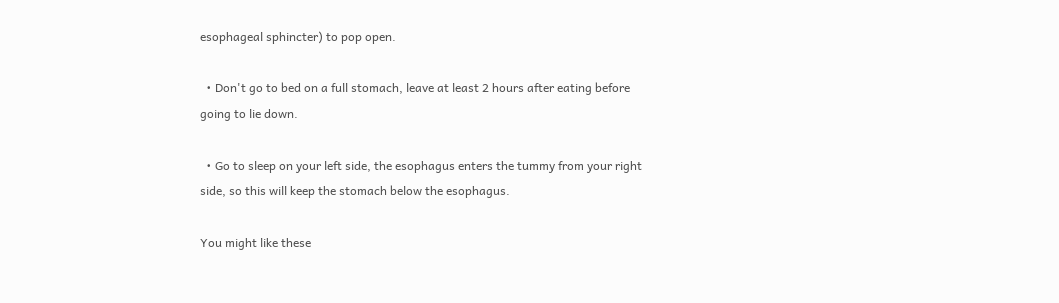esophageal sphincter) to pop open.

  • Don't go to bed on a full stomach, leave at least 2 hours after eating before going to lie down.

  • Go to sleep on your left side, the esophagus enters the tummy from your right side, so this will keep the stomach below the esophagus.

You might like these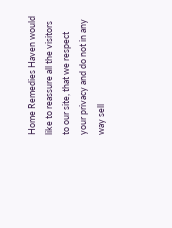Home Remedies Haven would like to reassure all the visitors to our site, that we respect your privacy and do not in any way sell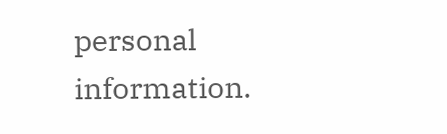personal information.